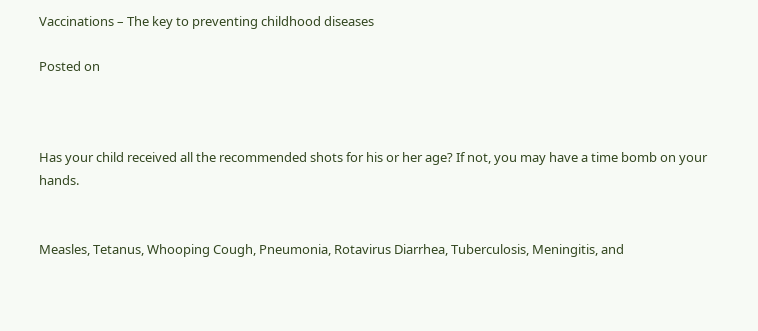Vaccinations – The key to preventing childhood diseases

Posted on



Has your child received all the recommended shots for his or her age? If not, you may have a time bomb on your hands.


Measles, Tetanus, Whooping Cough, Pneumonia, Rotavirus Diarrhea, Tuberculosis, Meningitis, and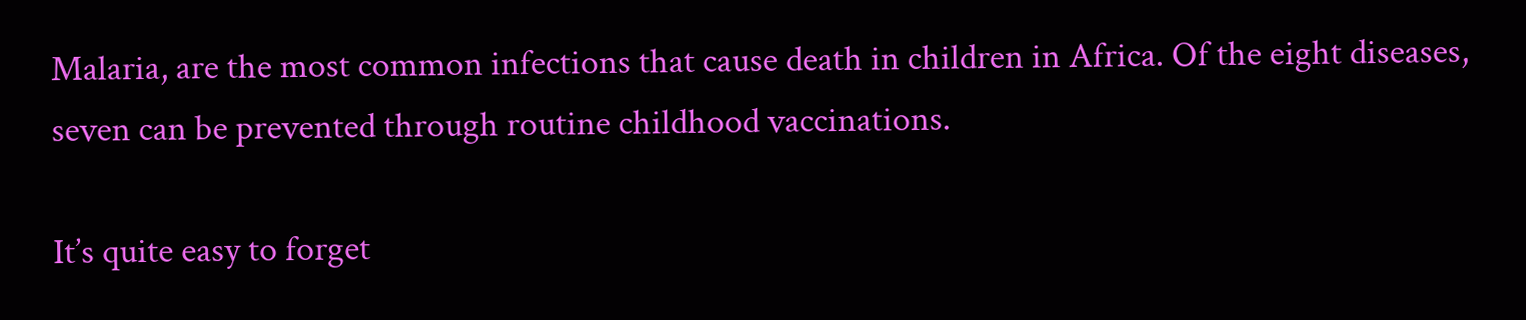Malaria, are the most common infections that cause death in children in Africa. Of the eight diseases, seven can be prevented through routine childhood vaccinations.

It’s quite easy to forget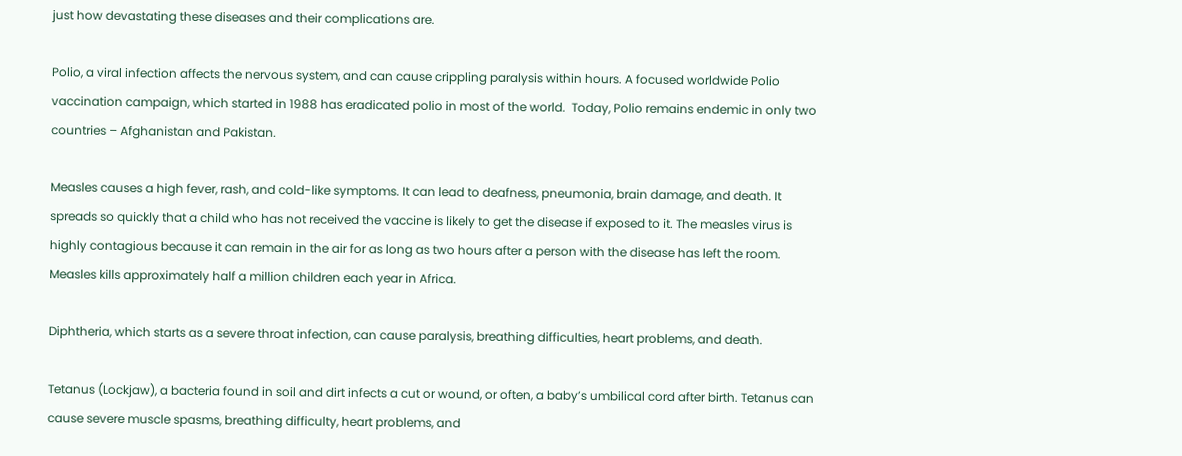just how devastating these diseases and their complications are.

Polio, a viral infection affects the nervous system, and can cause crippling paralysis within hours. A focused worldwide Polio vaccination campaign, which started in 1988 has eradicated polio in most of the world.  Today, Polio remains endemic in only two countries – Afghanistan and Pakistan.

Measles causes a high fever, rash, and cold-like symptoms. It can lead to deafness, pneumonia, brain damage, and death. It spreads so quickly that a child who has not received the vaccine is likely to get the disease if exposed to it. The measles virus is highly contagious because it can remain in the air for as long as two hours after a person with the disease has left the room. Measles kills approximately half a million children each year in Africa.

Diphtheria, which starts as a severe throat infection, can cause paralysis, breathing difficulties, heart problems, and death.

Tetanus (Lockjaw), a bacteria found in soil and dirt infects a cut or wound, or often, a baby’s umbilical cord after birth. Tetanus can cause severe muscle spasms, breathing difficulty, heart problems, and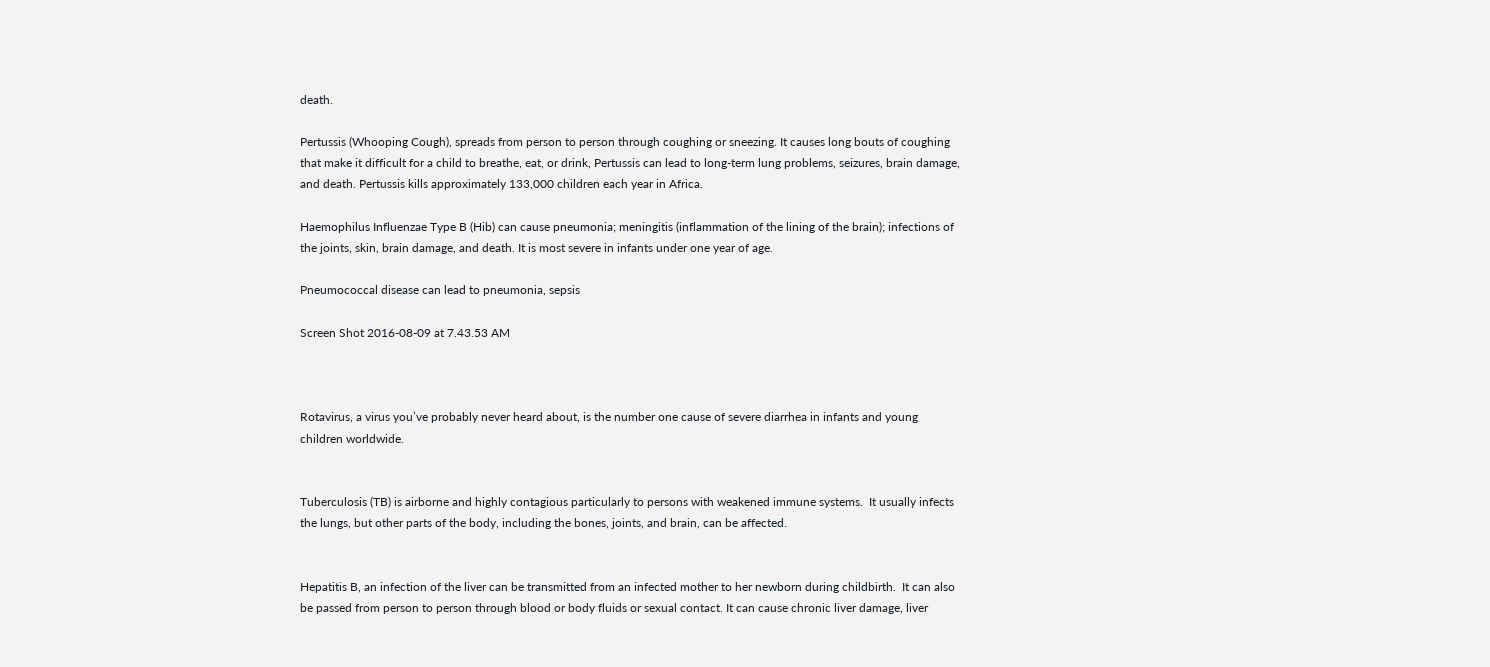death.

Pertussis (Whooping Cough), spreads from person to person through coughing or sneezing. It causes long bouts of coughing that make it difficult for a child to breathe, eat, or drink, Pertussis can lead to long-term lung problems, seizures, brain damage, and death. Pertussis kills approximately 133,000 children each year in Africa.

Haemophilus Influenzae Type B (Hib) can cause pneumonia; meningitis (inflammation of the lining of the brain); infections of the joints, skin, brain damage, and death. It is most severe in infants under one year of age.

Pneumococcal disease can lead to pneumonia, sepsis

Screen Shot 2016-08-09 at 7.43.53 AM



Rotavirus, a virus you’ve probably never heard about, is the number one cause of severe diarrhea in infants and young children worldwide.


Tuberculosis (TB) is airborne and highly contagious particularly to persons with weakened immune systems.  It usually infects the lungs, but other parts of the body, including the bones, joints, and brain, can be affected.


Hepatitis B, an infection of the liver can be transmitted from an infected mother to her newborn during childbirth.  It can also be passed from person to person through blood or body fluids or sexual contact. It can cause chronic liver damage, liver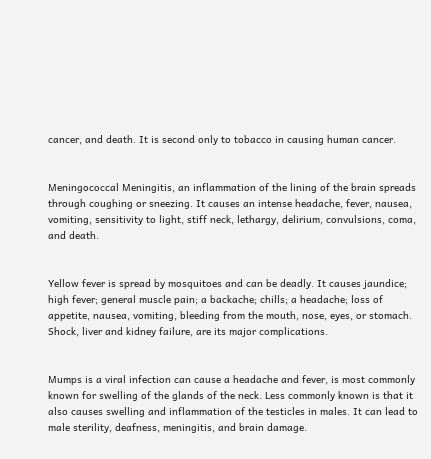cancer, and death. It is second only to tobacco in causing human cancer.


Meningococcal Meningitis, an inflammation of the lining of the brain spreads through coughing or sneezing. It causes an intense headache, fever, nausea, vomiting, sensitivity to light, stiff neck, lethargy, delirium, convulsions, coma, and death.


Yellow fever is spread by mosquitoes and can be deadly. It causes jaundice; high fever; general muscle pain; a backache; chills; a headache; loss of appetite, nausea, vomiting, bleeding from the mouth, nose, eyes, or stomach. Shock, liver and kidney failure, are its major complications.


Mumps is a viral infection can cause a headache and fever, is most commonly known for swelling of the glands of the neck. Less commonly known is that it also causes swelling and inflammation of the testicles in males. It can lead to male sterility, deafness, meningitis, and brain damage.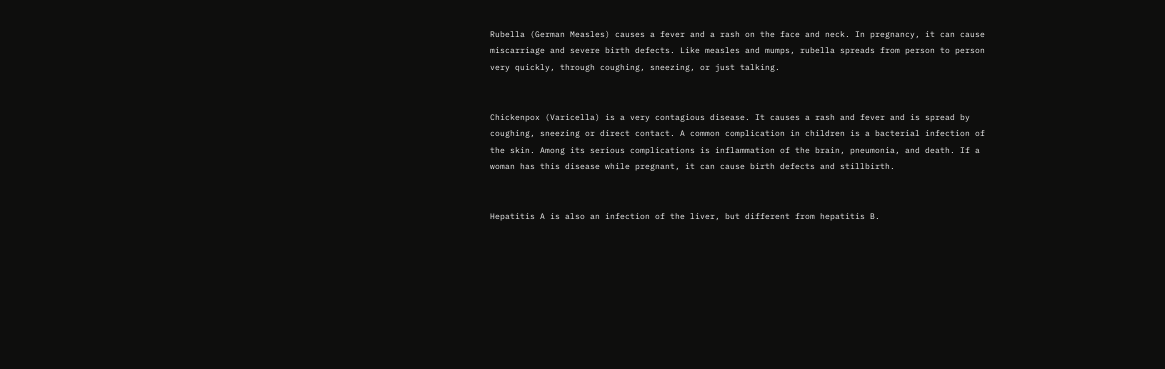Rubella (German Measles) causes a fever and a rash on the face and neck. In pregnancy, it can cause miscarriage and severe birth defects. Like measles and mumps, rubella spreads from person to person very quickly, through coughing, sneezing, or just talking.


Chickenpox (Varicella) is a very contagious disease. It causes a rash and fever and is spread by coughing, sneezing or direct contact. A common complication in children is a bacterial infection of the skin. Among its serious complications is inflammation of the brain, pneumonia, and death. If a woman has this disease while pregnant, it can cause birth defects and stillbirth.


Hepatitis A is also an infection of the liver, but different from hepatitis B.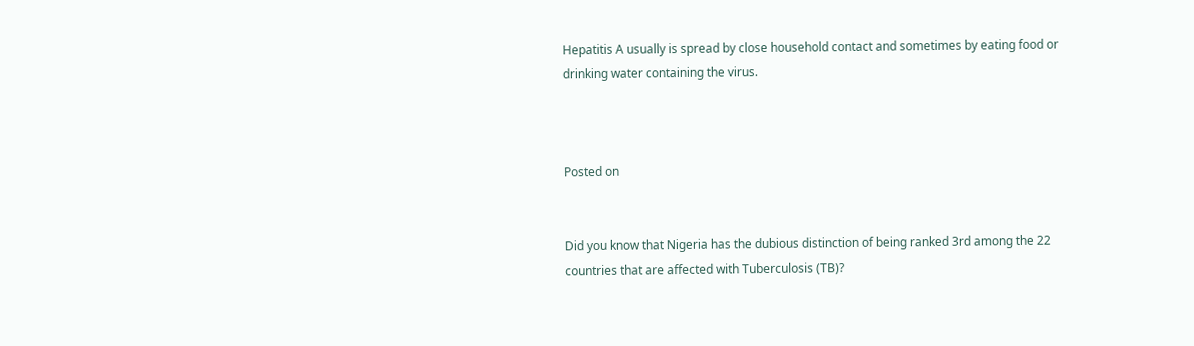Hepatitis A usually is spread by close household contact and sometimes by eating food or drinking water containing the virus.



Posted on


Did you know that Nigeria has the dubious distinction of being ranked 3rd among the 22 countries that are affected with Tuberculosis (TB)?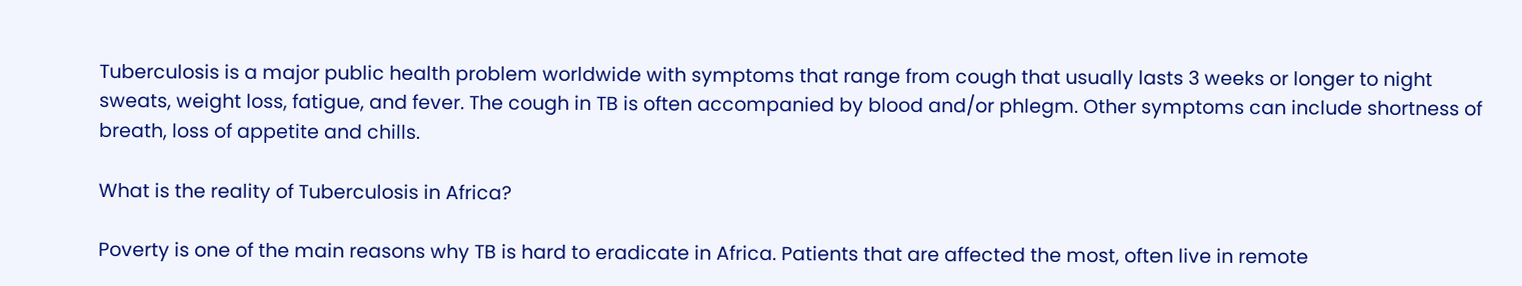Tuberculosis is a major public health problem worldwide with symptoms that range from cough that usually lasts 3 weeks or longer to night sweats, weight loss, fatigue, and fever. The cough in TB is often accompanied by blood and/or phlegm. Other symptoms can include shortness of breath, loss of appetite and chills.

What is the reality of Tuberculosis in Africa?

Poverty is one of the main reasons why TB is hard to eradicate in Africa. Patients that are affected the most, often live in remote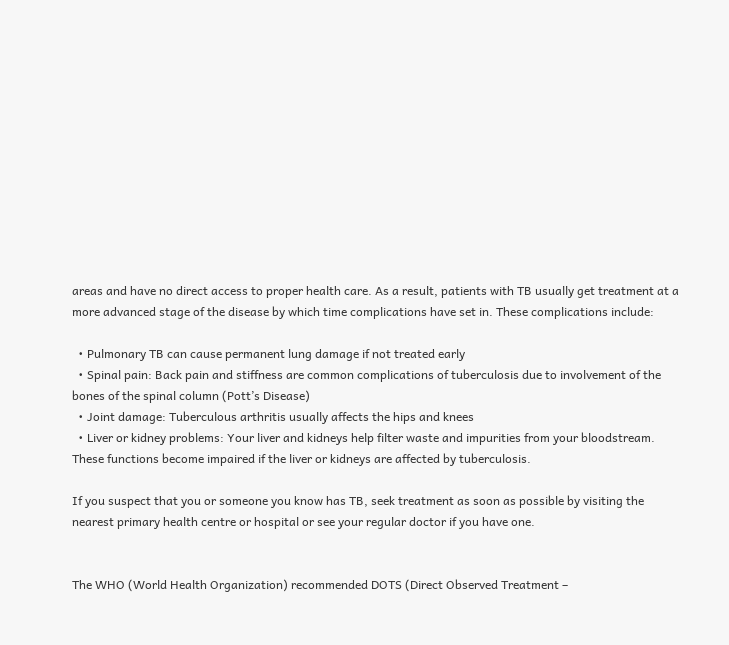areas and have no direct access to proper health care. As a result, patients with TB usually get treatment at a more advanced stage of the disease by which time complications have set in. These complications include:

  • Pulmonary TB can cause permanent lung damage if not treated early
  • Spinal pain: Back pain and stiffness are common complications of tuberculosis due to involvement of the bones of the spinal column (Pott’s Disease)
  • Joint damage: Tuberculous arthritis usually affects the hips and knees
  • Liver or kidney problems: Your liver and kidneys help filter waste and impurities from your bloodstream. These functions become impaired if the liver or kidneys are affected by tuberculosis.

If you suspect that you or someone you know has TB, seek treatment as soon as possible by visiting the nearest primary health centre or hospital or see your regular doctor if you have one.


The WHO (World Health Organization) recommended DOTS (Direct Observed Treatment –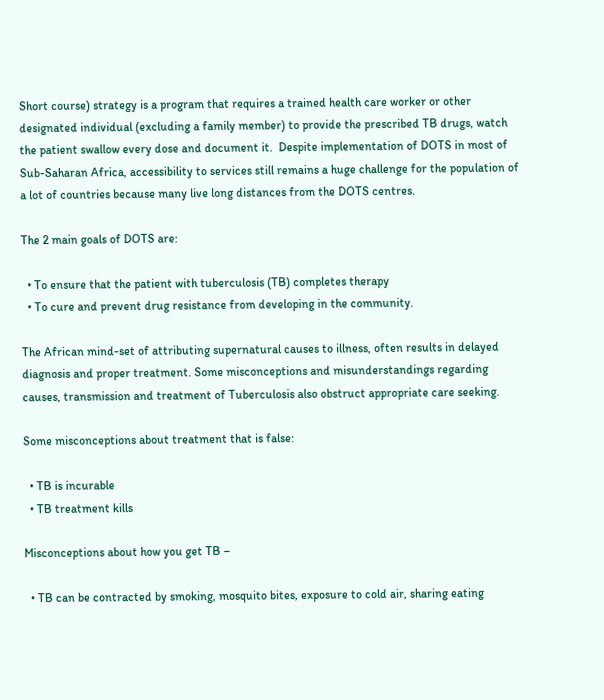Short course) strategy is a program that requires a trained health care worker or other designated individual (excluding a family member) to provide the prescribed TB drugs, watch the patient swallow every dose and document it.  Despite implementation of DOTS in most of Sub-Saharan Africa, accessibility to services still remains a huge challenge for the population of a lot of countries because many live long distances from the DOTS centres.

The 2 main goals of DOTS are:

  • To ensure that the patient with tuberculosis (TB) completes therapy
  • To cure and prevent drug resistance from developing in the community.

The African mind-set of attributing supernatural causes to illness, often results in delayed diagnosis and proper treatment. Some misconceptions and misunderstandings regarding causes, transmission and treatment of Tuberculosis also obstruct appropriate care seeking.

Some misconceptions about treatment that is false:

  • TB is incurable
  • TB treatment kills

Misconceptions about how you get TB –

  • TB can be contracted by smoking, mosquito bites, exposure to cold air, sharing eating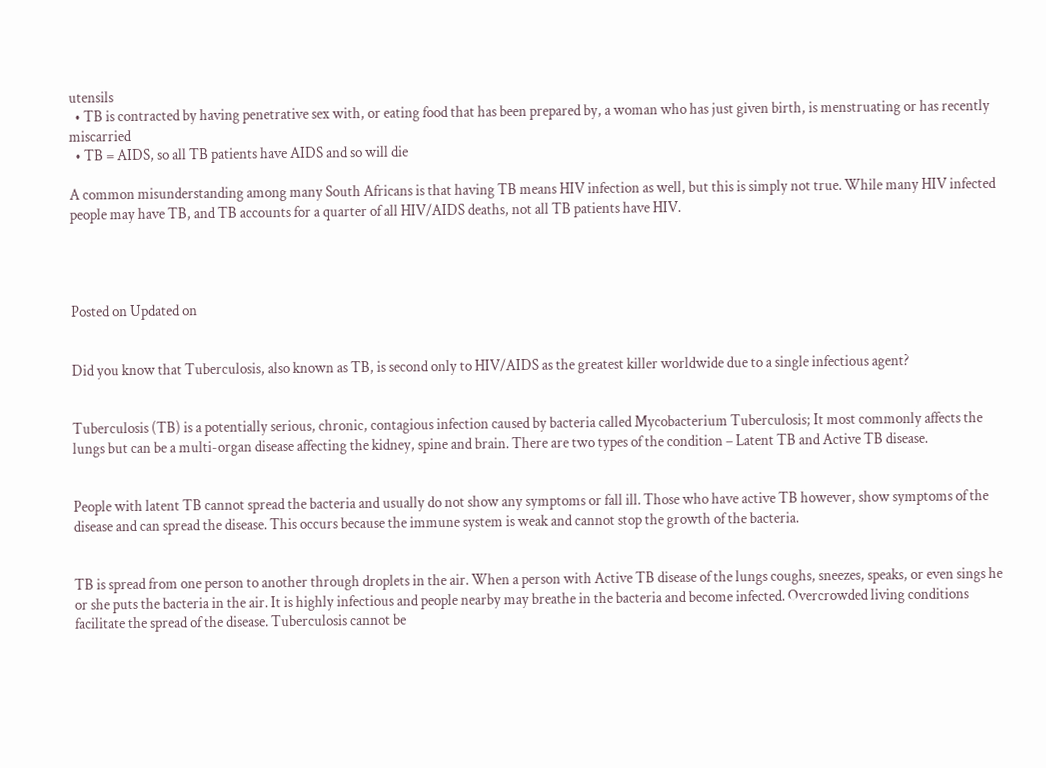utensils
  • TB is contracted by having penetrative sex with, or eating food that has been prepared by, a woman who has just given birth, is menstruating or has recently miscarried
  • TB = AIDS, so all TB patients have AIDS and so will die

A common misunderstanding among many South Africans is that having TB means HIV infection as well, but this is simply not true. While many HIV infected people may have TB, and TB accounts for a quarter of all HIV/AIDS deaths, not all TB patients have HIV.




Posted on Updated on


Did you know that Tuberculosis, also known as TB, is second only to HIV/AIDS as the greatest killer worldwide due to a single infectious agent?


Tuberculosis (TB) is a potentially serious, chronic, contagious infection caused by bacteria called Mycobacterium Tuberculosis; It most commonly affects the lungs but can be a multi-organ disease affecting the kidney, spine and brain. There are two types of the condition – Latent TB and Active TB disease.


People with latent TB cannot spread the bacteria and usually do not show any symptoms or fall ill. Those who have active TB however, show symptoms of the disease and can spread the disease. This occurs because the immune system is weak and cannot stop the growth of the bacteria.


TB is spread from one person to another through droplets in the air. When a person with Active TB disease of the lungs coughs, sneezes, speaks, or even sings he or she puts the bacteria in the air. It is highly infectious and people nearby may breathe in the bacteria and become infected. Overcrowded living conditions facilitate the spread of the disease. Tuberculosis cannot be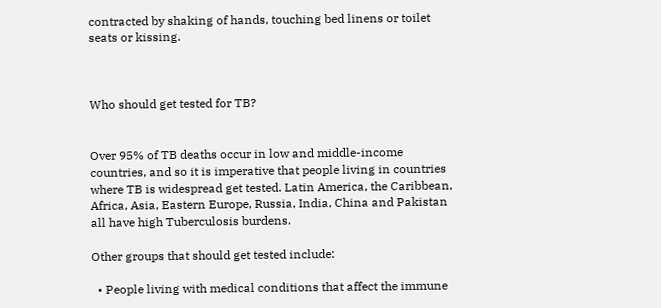contracted by shaking of hands, touching bed linens or toilet seats or kissing.



Who should get tested for TB?


Over 95% of TB deaths occur in low and middle-income countries, and so it is imperative that people living in countries where TB is widespread get tested. Latin America, the Caribbean, Africa, Asia, Eastern Europe, Russia, India, China and Pakistan all have high Tuberculosis burdens.

Other groups that should get tested include:

  • People living with medical conditions that affect the immune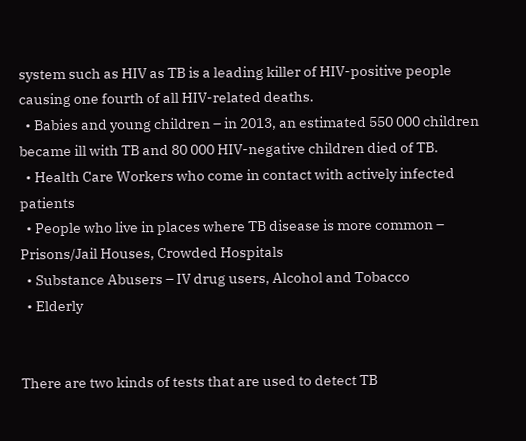system such as HIV as TB is a leading killer of HIV-positive people causing one fourth of all HIV-related deaths.
  • Babies and young children – in 2013, an estimated 550 000 children became ill with TB and 80 000 HIV-negative children died of TB.
  • Health Care Workers who come in contact with actively infected patients
  • People who live in places where TB disease is more common – Prisons/Jail Houses, Crowded Hospitals
  • Substance Abusers – IV drug users, Alcohol and Tobacco
  • Elderly


There are two kinds of tests that are used to detect TB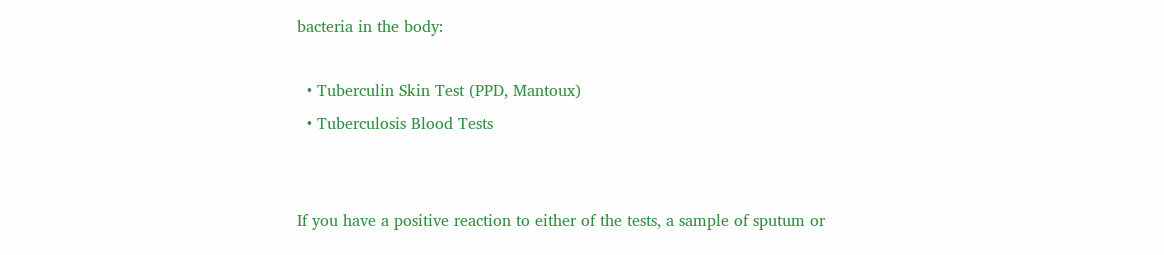bacteria in the body:

  • Tuberculin Skin Test (PPD, Mantoux)
  • Tuberculosis Blood Tests


If you have a positive reaction to either of the tests, a sample of sputum or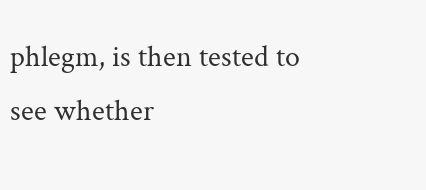phlegm, is then tested to see whether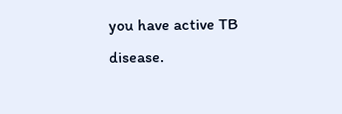you have active TB disease.